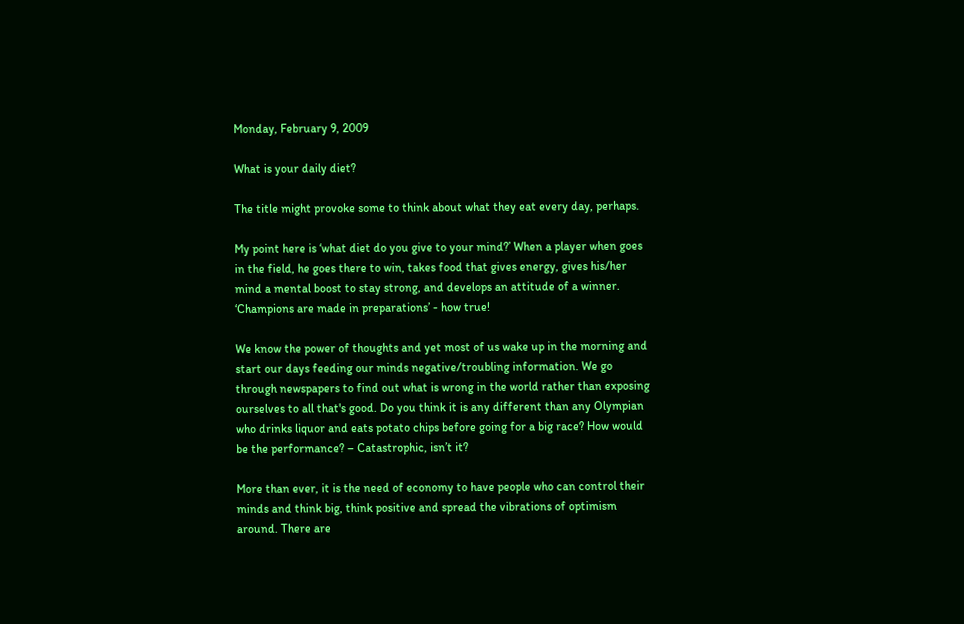Monday, February 9, 2009

What is your daily diet?

The title might provoke some to think about what they eat every day, perhaps.

My point here is ‘what diet do you give to your mind?’ When a player when goes in the field, he goes there to win, takes food that gives energy, gives his/her mind a mental boost to stay strong, and develops an attitude of a winner. ‘Champions are made in preparations’ - how true!

We know the power of thoughts and yet most of us wake up in the morning and start our days feeding our minds negative/troubling information. We go through newspapers to find out what is wrong in the world rather than exposing ourselves to all that's good. Do you think it is any different than any Olympian who drinks liquor and eats potato chips before going for a big race? How would be the performance? – Catastrophic, isn’t it?

More than ever, it is the need of economy to have people who can control their minds and think big, think positive and spread the vibrations of optimism around. There are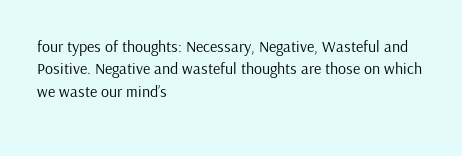four types of thoughts: Necessary, Negative, Wasteful and Positive. Negative and wasteful thoughts are those on which we waste our mind’s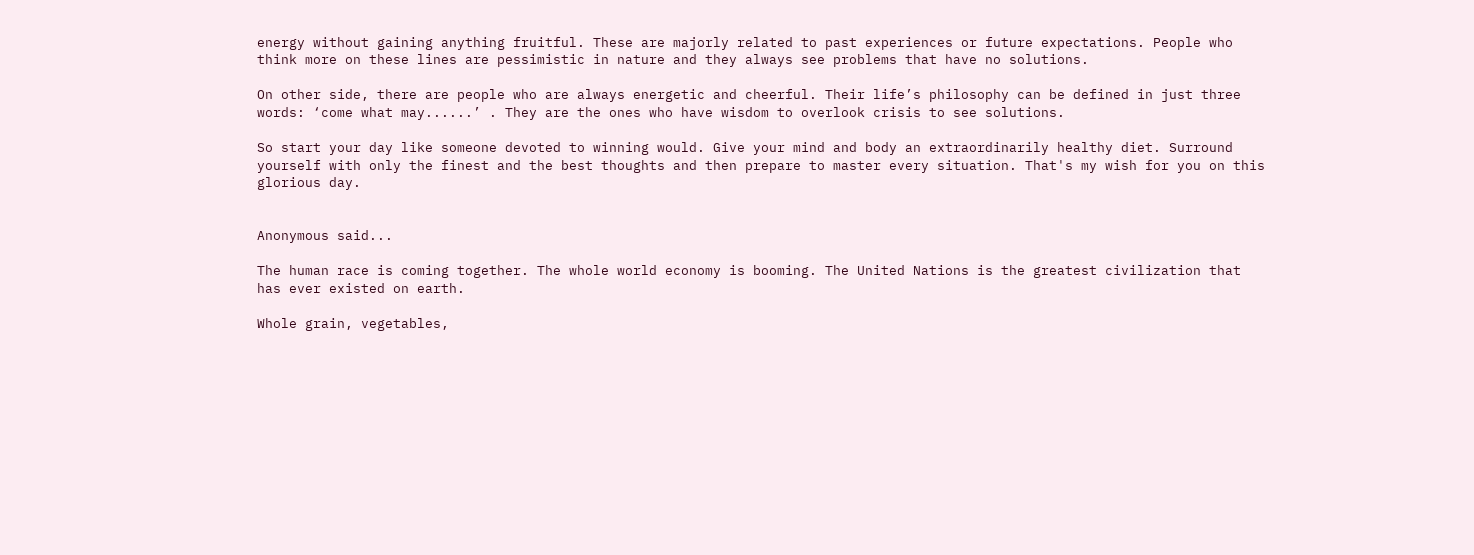energy without gaining anything fruitful. These are majorly related to past experiences or future expectations. People who think more on these lines are pessimistic in nature and they always see problems that have no solutions.

On other side, there are people who are always energetic and cheerful. Their life’s philosophy can be defined in just three words: ‘come what may......’ . They are the ones who have wisdom to overlook crisis to see solutions.

So start your day like someone devoted to winning would. Give your mind and body an extraordinarily healthy diet. Surround yourself with only the finest and the best thoughts and then prepare to master every situation. That's my wish for you on this glorious day.


Anonymous said...

The human race is coming together. The whole world economy is booming. The United Nations is the greatest civilization that has ever existed on earth.

Whole grain, vegetables,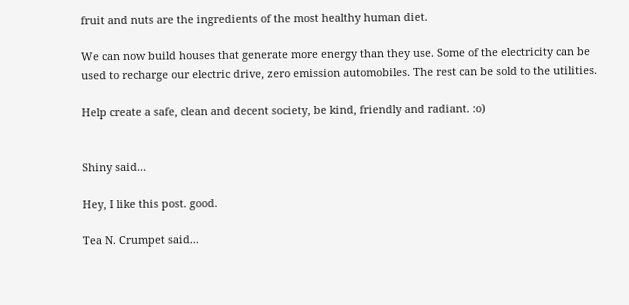fruit and nuts are the ingredients of the most healthy human diet.

We can now build houses that generate more energy than they use. Some of the electricity can be used to recharge our electric drive, zero emission automobiles. The rest can be sold to the utilities.

Help create a safe, clean and decent society, be kind, friendly and radiant. :o)


Shiny said...

Hey, I like this post. good.

Tea N. Crumpet said...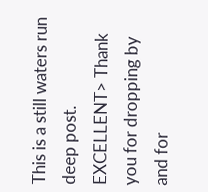This is a still waters run deep post. EXCELLENT> Thank you for dropping by and for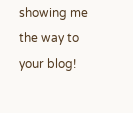showing me the way to your blog!